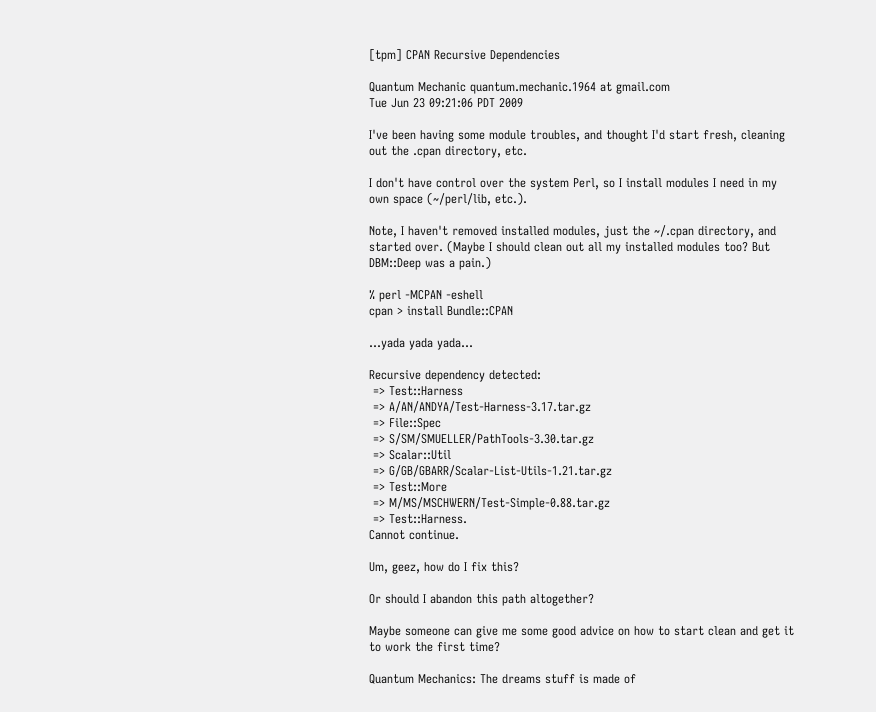[tpm] CPAN Recursive Dependencies

Quantum Mechanic quantum.mechanic.1964 at gmail.com
Tue Jun 23 09:21:06 PDT 2009

I've been having some module troubles, and thought I'd start fresh, cleaning
out the .cpan directory, etc.

I don't have control over the system Perl, so I install modules I need in my
own space (~/perl/lib, etc.).

Note, I haven't removed installed modules, just the ~/.cpan directory, and
started over. (Maybe I should clean out all my installed modules too? But
DBM::Deep was a pain.)

% perl -MCPAN -eshell
cpan > install Bundle::CPAN

...yada yada yada...

Recursive dependency detected:
 => Test::Harness
 => A/AN/ANDYA/Test-Harness-3.17.tar.gz
 => File::Spec
 => S/SM/SMUELLER/PathTools-3.30.tar.gz
 => Scalar::Util
 => G/GB/GBARR/Scalar-List-Utils-1.21.tar.gz
 => Test::More
 => M/MS/MSCHWERN/Test-Simple-0.88.tar.gz
 => Test::Harness.
Cannot continue.

Um, geez, how do I fix this?

Or should I abandon this path altogether?

Maybe someone can give me some good advice on how to start clean and get it
to work the first time?

Quantum Mechanics: The dreams stuff is made of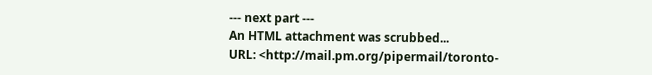--- next part ---
An HTML attachment was scrubbed...
URL: <http://mail.pm.org/pipermail/toronto-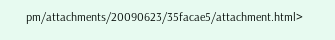pm/attachments/20090623/35facae5/attachment.html>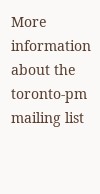More information about the toronto-pm mailing list